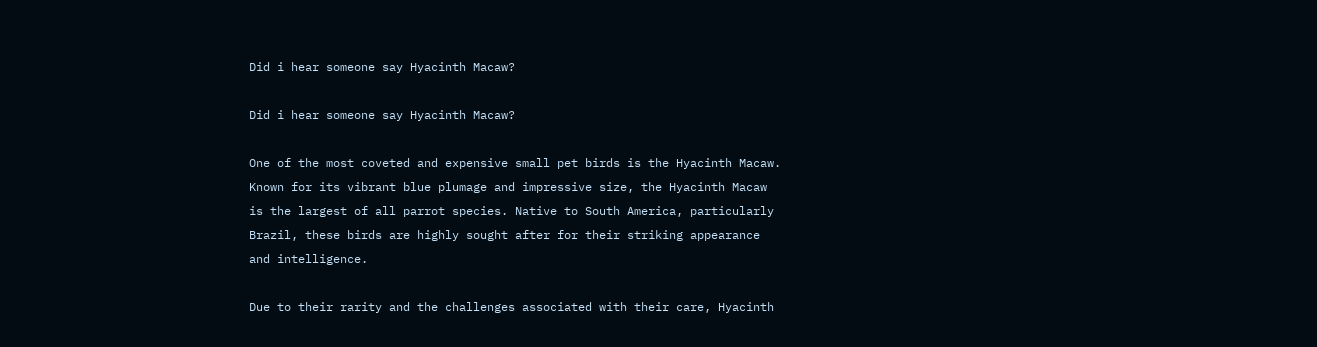Did i hear someone say Hyacinth Macaw?

Did i hear someone say Hyacinth Macaw?

One of the most coveted and expensive small pet birds is the Hyacinth Macaw. Known for its vibrant blue plumage and impressive size, the Hyacinth Macaw is the largest of all parrot species. Native to South America, particularly Brazil, these birds are highly sought after for their striking appearance and intelligence.

Due to their rarity and the challenges associated with their care, Hyacinth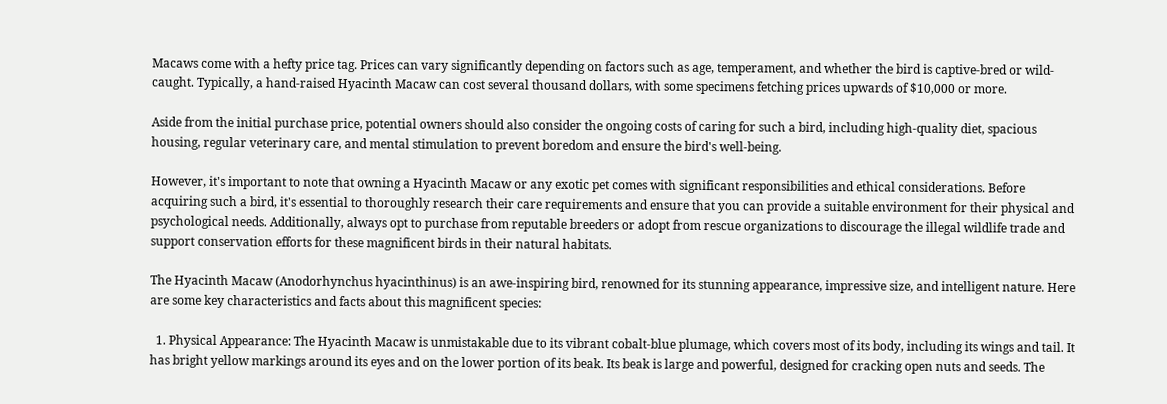Macaws come with a hefty price tag. Prices can vary significantly depending on factors such as age, temperament, and whether the bird is captive-bred or wild-caught. Typically, a hand-raised Hyacinth Macaw can cost several thousand dollars, with some specimens fetching prices upwards of $10,000 or more.

Aside from the initial purchase price, potential owners should also consider the ongoing costs of caring for such a bird, including high-quality diet, spacious housing, regular veterinary care, and mental stimulation to prevent boredom and ensure the bird's well-being.

However, it's important to note that owning a Hyacinth Macaw or any exotic pet comes with significant responsibilities and ethical considerations. Before acquiring such a bird, it's essential to thoroughly research their care requirements and ensure that you can provide a suitable environment for their physical and psychological needs. Additionally, always opt to purchase from reputable breeders or adopt from rescue organizations to discourage the illegal wildlife trade and support conservation efforts for these magnificent birds in their natural habitats.

The Hyacinth Macaw (Anodorhynchus hyacinthinus) is an awe-inspiring bird, renowned for its stunning appearance, impressive size, and intelligent nature. Here are some key characteristics and facts about this magnificent species:

  1. Physical Appearance: The Hyacinth Macaw is unmistakable due to its vibrant cobalt-blue plumage, which covers most of its body, including its wings and tail. It has bright yellow markings around its eyes and on the lower portion of its beak. Its beak is large and powerful, designed for cracking open nuts and seeds. The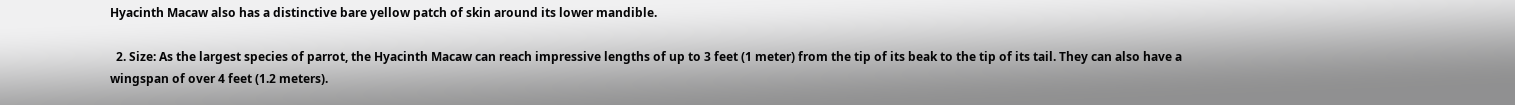Hyacinth Macaw also has a distinctive bare yellow patch of skin around its lower mandible.

  2. Size: As the largest species of parrot, the Hyacinth Macaw can reach impressive lengths of up to 3 feet (1 meter) from the tip of its beak to the tip of its tail. They can also have a wingspan of over 4 feet (1.2 meters).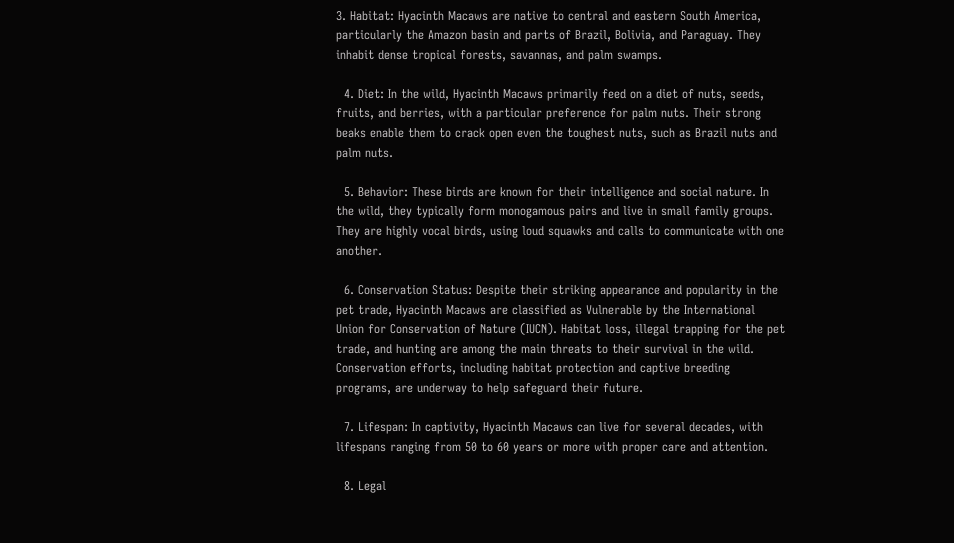3. Habitat: Hyacinth Macaws are native to central and eastern South America, particularly the Amazon basin and parts of Brazil, Bolivia, and Paraguay. They inhabit dense tropical forests, savannas, and palm swamps.

  4. Diet: In the wild, Hyacinth Macaws primarily feed on a diet of nuts, seeds, fruits, and berries, with a particular preference for palm nuts. Their strong beaks enable them to crack open even the toughest nuts, such as Brazil nuts and palm nuts.

  5. Behavior: These birds are known for their intelligence and social nature. In the wild, they typically form monogamous pairs and live in small family groups. They are highly vocal birds, using loud squawks and calls to communicate with one another.

  6. Conservation Status: Despite their striking appearance and popularity in the pet trade, Hyacinth Macaws are classified as Vulnerable by the International Union for Conservation of Nature (IUCN). Habitat loss, illegal trapping for the pet trade, and hunting are among the main threats to their survival in the wild. Conservation efforts, including habitat protection and captive breeding programs, are underway to help safeguard their future.

  7. Lifespan: In captivity, Hyacinth Macaws can live for several decades, with lifespans ranging from 50 to 60 years or more with proper care and attention.

  8. Legal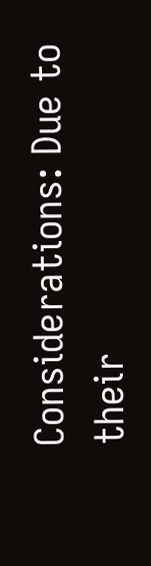Considerations: Due to their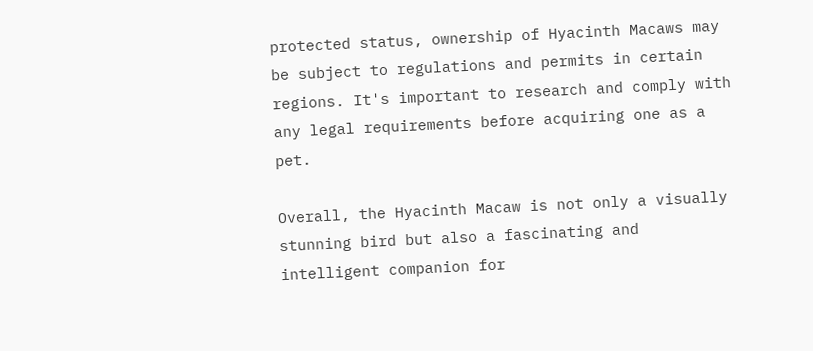protected status, ownership of Hyacinth Macaws may be subject to regulations and permits in certain regions. It's important to research and comply with any legal requirements before acquiring one as a pet.

Overall, the Hyacinth Macaw is not only a visually stunning bird but also a fascinating and intelligent companion for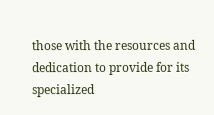those with the resources and dedication to provide for its specialized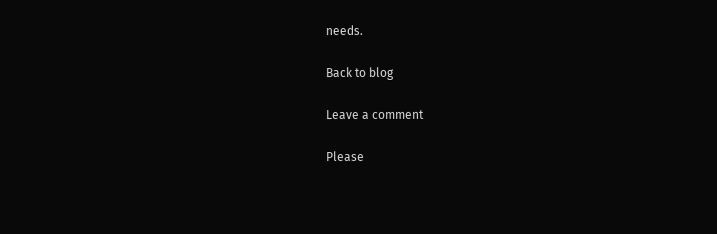needs.

Back to blog

Leave a comment

Please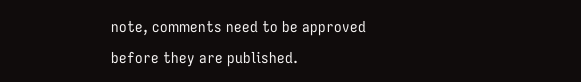note, comments need to be approved before they are published.